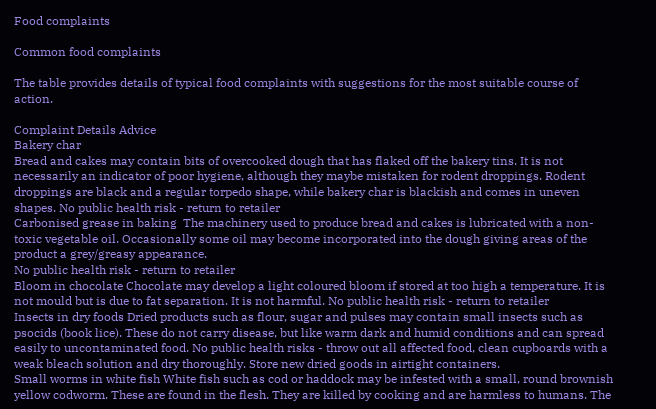Food complaints

Common food complaints

The table provides details of typical food complaints with suggestions for the most suitable course of action.

Complaint Details Advice
Bakery char
Bread and cakes may contain bits of overcooked dough that has flaked off the bakery tins. It is not necessarily an indicator of poor hygiene, although they maybe mistaken for rodent droppings. Rodent droppings are black and a regular torpedo shape, while bakery char is blackish and comes in uneven shapes. No public health risk - return to retailer
Carbonised grease in baking  The machinery used to produce bread and cakes is lubricated with a non-toxic vegetable oil. Occasionally some oil may become incorporated into the dough giving areas of the product a grey/greasy appearance.
No public health risk - return to retailer
Bloom in chocolate Chocolate may develop a light coloured bloom if stored at too high a temperature. It is not mould but is due to fat separation. It is not harmful. No public health risk - return to retailer
Insects in dry foods Dried products such as flour, sugar and pulses may contain small insects such as psocids (book lice). These do not carry disease, but like warm dark and humid conditions and can spread easily to uncontaminated food. No public health risks - throw out all affected food, clean cupboards with a weak bleach solution and dry thoroughly. Store new dried goods in airtight containers.
Small worms in white fish White fish such as cod or haddock may be infested with a small, round brownish yellow codworm. These are found in the flesh. They are killed by cooking and are harmless to humans. The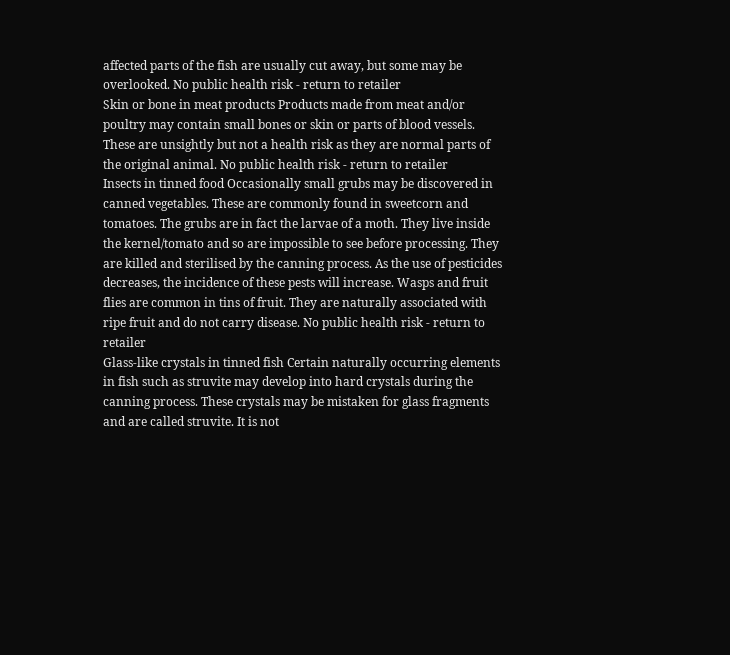affected parts of the fish are usually cut away, but some may be overlooked. No public health risk - return to retailer
Skin or bone in meat products Products made from meat and/or poultry may contain small bones or skin or parts of blood vessels. These are unsightly but not a health risk as they are normal parts of the original animal. No public health risk - return to retailer
Insects in tinned food Occasionally small grubs may be discovered in canned vegetables. These are commonly found in sweetcorn and tomatoes. The grubs are in fact the larvae of a moth. They live inside the kernel/tomato and so are impossible to see before processing. They are killed and sterilised by the canning process. As the use of pesticides decreases, the incidence of these pests will increase. Wasps and fruit flies are common in tins of fruit. They are naturally associated with ripe fruit and do not carry disease. No public health risk - return to retailer
Glass-like crystals in tinned fish Certain naturally occurring elements in fish such as struvite may develop into hard crystals during the canning process. These crystals may be mistaken for glass fragments and are called struvite. It is not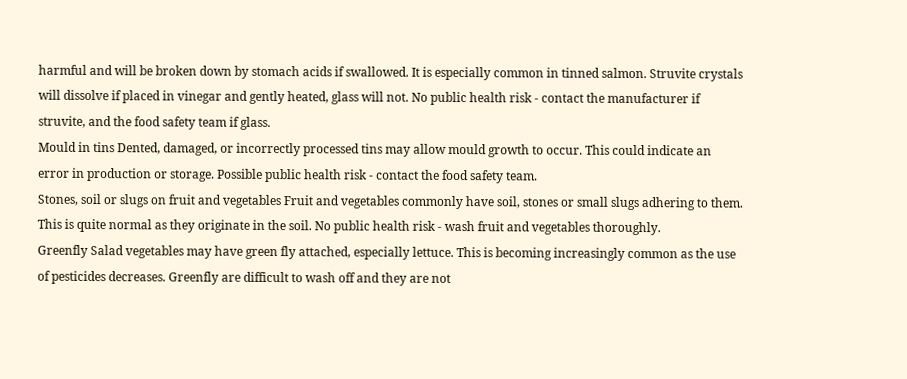harmful and will be broken down by stomach acids if swallowed. It is especially common in tinned salmon. Struvite crystals will dissolve if placed in vinegar and gently heated, glass will not. No public health risk - contact the manufacturer if struvite, and the food safety team if glass.
Mould in tins Dented, damaged, or incorrectly processed tins may allow mould growth to occur. This could indicate an error in production or storage. Possible public health risk - contact the food safety team.
Stones, soil or slugs on fruit and vegetables Fruit and vegetables commonly have soil, stones or small slugs adhering to them. This is quite normal as they originate in the soil. No public health risk - wash fruit and vegetables thoroughly.
Greenfly Salad vegetables may have green fly attached, especially lettuce. This is becoming increasingly common as the use of pesticides decreases. Greenfly are difficult to wash off and they are not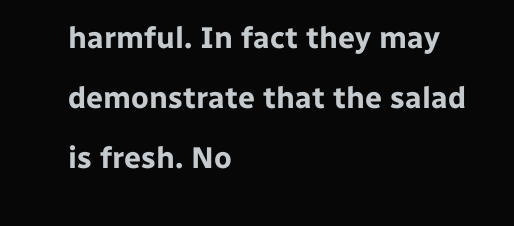harmful. In fact they may demonstrate that the salad is fresh. No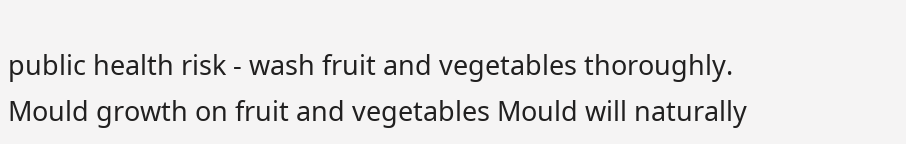public health risk - wash fruit and vegetables thoroughly.
Mould growth on fruit and vegetables Mould will naturally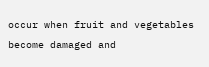occur when fruit and vegetables become damaged and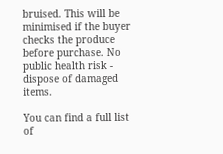bruised. This will be minimised if the buyer checks the produce before purchase. No public health risk - dispose of damaged items.

You can find a full list of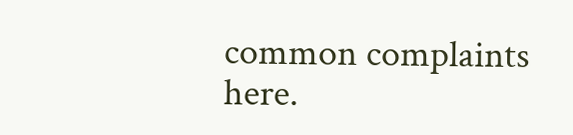common complaints here.